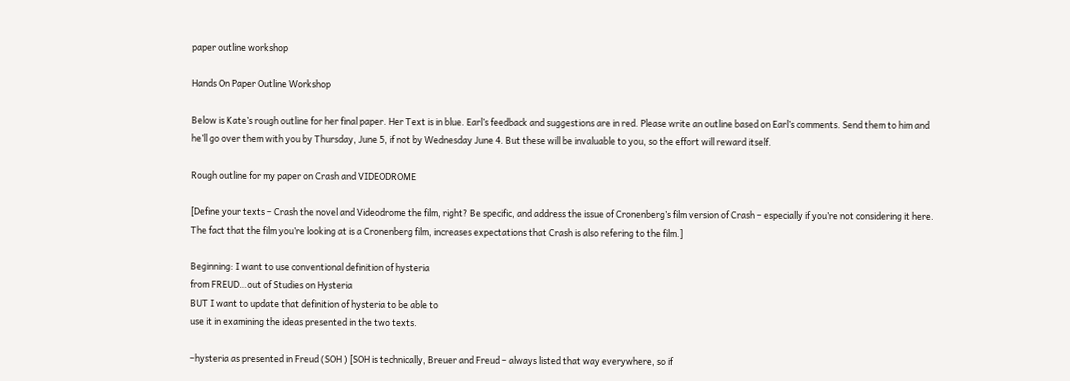paper outline workshop

Hands On Paper Outline Workshop

Below is Kate’s rough outline for her final paper. Her Text is in blue. Earl’s feedback and suggestions are in red. Please write an outline based on Earl’s comments. Send them to him and he’ll go over them with you by Thursday, June 5, if not by Wednesday June 4. But these will be invaluable to you, so the effort will reward itself.

Rough outline for my paper on Crash and VIDEODROME

[Define your texts – Crash the novel and Videodrome the film, right? Be specific, and address the issue of Cronenberg’s film version of Crash – especially if you’re not considering it here. The fact that the film you’re looking at is a Cronenberg film, increases expectations that Crash is also refering to the film.]

Beginning: I want to use conventional definition of hysteria
from FREUD…out of Studies on Hysteria
BUT I want to update that definition of hysteria to be able to
use it in examining the ideas presented in the two texts.

–hysteria as presented in Freud (SOH ) [SOH is technically, Breuer and Freud – always listed that way everywhere, so if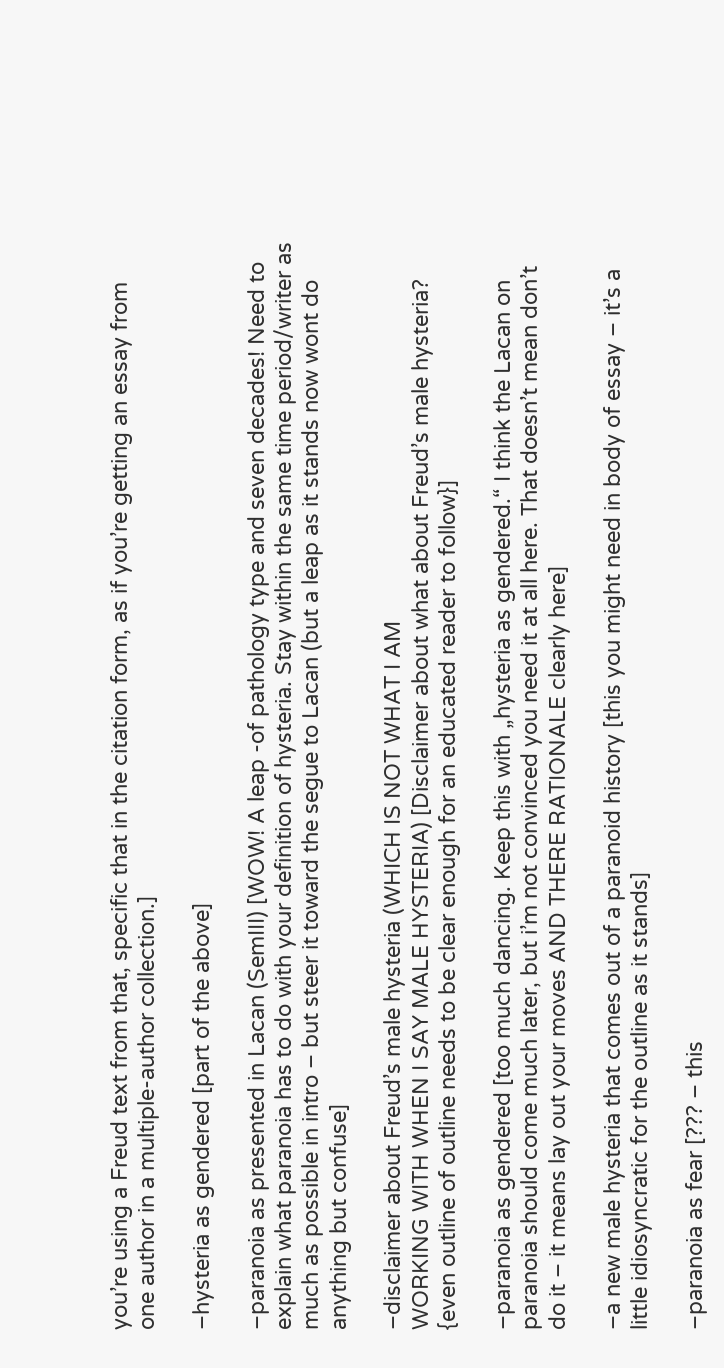you’re using a Freud text from that, specific that in the citation form, as if you’re getting an essay from one author in a multiple-author collection.]

–hysteria as gendered [part of the above]

–paranoia as presented in Lacan (SemIII) [WOW! A leap -of pathology type and seven decades! Need to explain what paranoia has to do with your definition of hysteria. Stay within the same time period/writer as much as possible in intro – but steer it toward the segue to Lacan (but a leap as it stands now wont do anything but confuse]

–disclaimer about Freud’s male hysteria (WHICH IS NOT WHAT I AM
WORKING WITH WHEN I SAY MALE HYSTERIA) [Disclaimer about what about Freud’s male hysteria? {even outline of outline needs to be clear enough for an educated reader to follow}]

–paranoia as gendered [too much dancing. Keep this with „hysteria as gendered.“ I think the Lacan on paranoia should come much later, but i’m not convinced you need it at all here. That doesn’t mean don’t do it – it means lay out your moves AND THERE RATIONALE clearly here]

–a new male hysteria that comes out of a paranoid history [this you might need in body of essay – it’s a little idiosyncratic for the outline as it stands]

–paranoia as fear [??? – this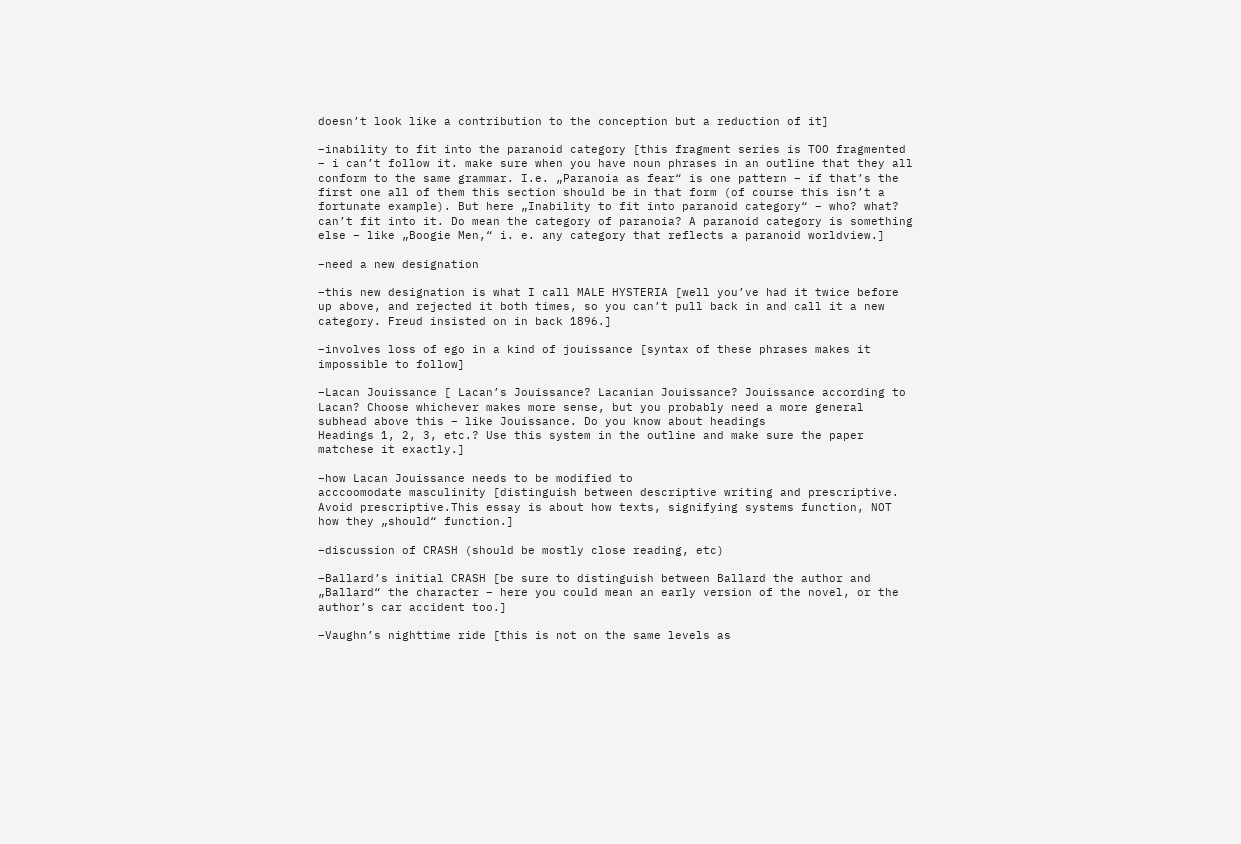doesn’t look like a contribution to the conception but a reduction of it]

–inability to fit into the paranoid category [this fragment series is TOO fragmented – i can’t follow it. make sure when you have noun phrases in an outline that they all conform to the same grammar. I.e. „Paranoia as fear“ is one pattern – if that’s the first one all of them this section should be in that form (of course this isn’t a fortunate example). But here „Inability to fit into paranoid category“ – who? what? can’t fit into it. Do mean the category of paranoia? A paranoid category is something else – like „Boogie Men,“ i. e. any category that reflects a paranoid worldview.]

–need a new designation

–this new designation is what I call MALE HYSTERIA [well you’ve had it twice before up above, and rejected it both times, so you can’t pull back in and call it a new category. Freud insisted on in back 1896.]

–involves loss of ego in a kind of jouissance [syntax of these phrases makes it impossible to follow]

–Lacan Jouissance [ Lacan’s Jouissance? Lacanian Jouissance? Jouissance according to Lacan? Choose whichever makes more sense, but you probably need a more general subhead above this – like Jouissance. Do you know about headings
Headings 1, 2, 3, etc.? Use this system in the outline and make sure the paper matchese it exactly.]

–how Lacan Jouissance needs to be modified to
acccoomodate masculinity [distinguish between descriptive writing and prescriptive. Avoid prescriptive.This essay is about how texts, signifying systems function, NOT how they „should“ function.]

–discussion of CRASH (should be mostly close reading, etc)

–Ballard’s initial CRASH [be sure to distinguish between Ballard the author and „Ballard“ the character – here you could mean an early version of the novel, or the author’s car accident too.]

–Vaughn’s nighttime ride [this is not on the same levels as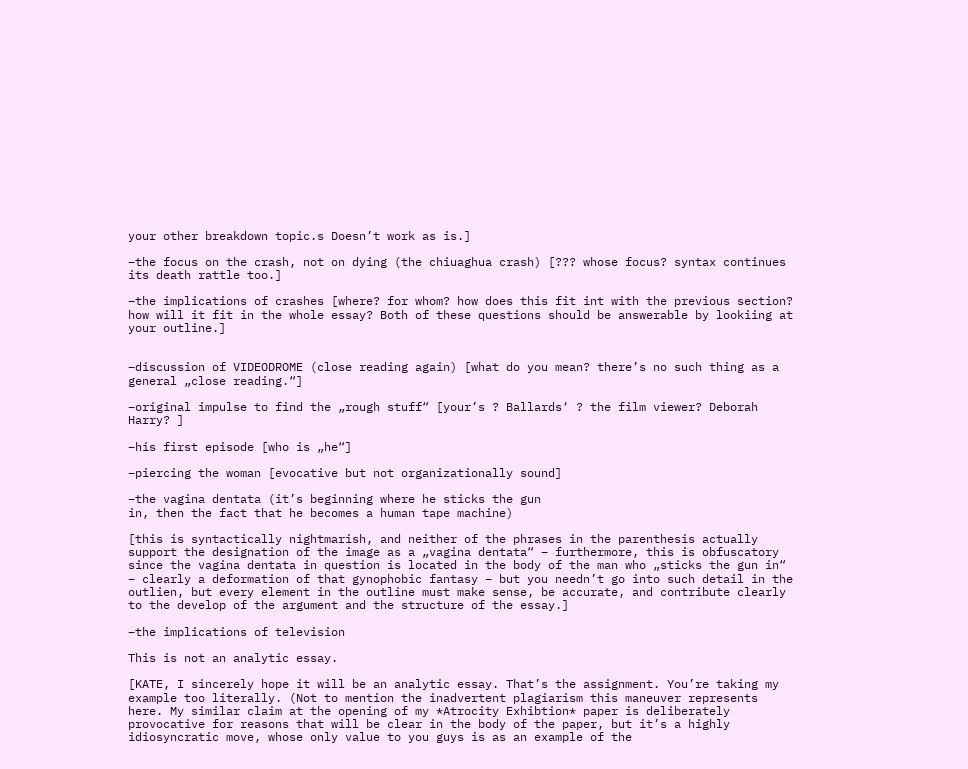your other breakdown topic.s Doesn’t work as is.]

–the focus on the crash, not on dying (the chiuaghua crash) [??? whose focus? syntax continues its death rattle too.]

–the implications of crashes [where? for whom? how does this fit int with the previous section? how will it fit in the whole essay? Both of these questions should be answerable by lookiing at your outline.]


–discussion of VIDEODROME (close reading again) [what do you mean? there’s no such thing as a general „close reading.“]

–original impulse to find the „rough stuff“ [your’s ? Ballards‘ ? the film viewer? Deborah Harry? ]

–his first episode [who is „he“]

–piercing the woman [evocative but not organizationally sound]

–the vagina dentata (it’s beginning where he sticks the gun
in, then the fact that he becomes a human tape machine)

[this is syntactically nightmarish, and neither of the phrases in the parenthesis actually support the designation of the image as a „vagina dentata“ – furthermore, this is obfuscatory since the vagina dentata in question is located in the body of the man who „sticks the gun in“ – clearly a deformation of that gynophobic fantasy – but you needn’t go into such detail in the outlien, but every element in the outline must make sense, be accurate, and contribute clearly to the develop of the argument and the structure of the essay.]

–the implications of television

This is not an analytic essay.

[KATE, I sincerely hope it will be an analytic essay. That’s the assignment. You’re taking my example too literally. (Not to mention the inadvertent plagiarism this maneuver represents here. My similar claim at the opening of my *Atrocity Exhibtion* paper is deliberately provocative for reasons that will be clear in the body of the paper, but it’s a highly idiosyncratic move, whose only value to you guys is as an example of the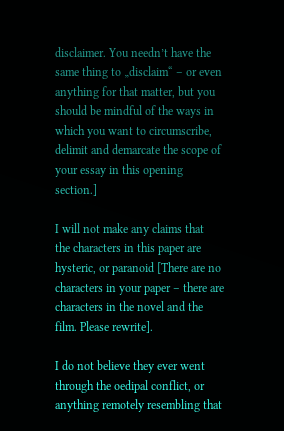disclaimer. You needn’t have the same thing to „disclaim“ – or even anything for that matter, but you should be mindful of the ways in which you want to circumscribe, delimit and demarcate the scope of your essay in this opening section.]

I will not make any claims that
the characters in this paper are hysteric, or paranoid [There are no characters in your paper – there are characters in the novel and the film. Please rewrite].

I do not believe they ever went through the oedipal conflict, or anything remotely resembling that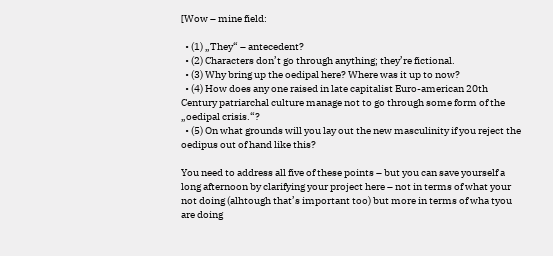[Wow – mine field:

  • (1) „They“ – antecedent?
  • (2) Characters don’t go through anything; they’re fictional.
  • (3) Why bring up the oedipal here? Where was it up to now?
  • (4) How does any one raised in late capitalist Euro-american 20th Century patriarchal culture manage not to go through some form of the „oedipal crisis.“?
  • (5) On what grounds will you lay out the new masculinity if you reject the oedipus out of hand like this?

You need to address all five of these points – but you can save yourself a long afternoon by clarifying your project here – not in terms of what your not doing (alhtough that’s important too) but more in terms of wha tyou are doing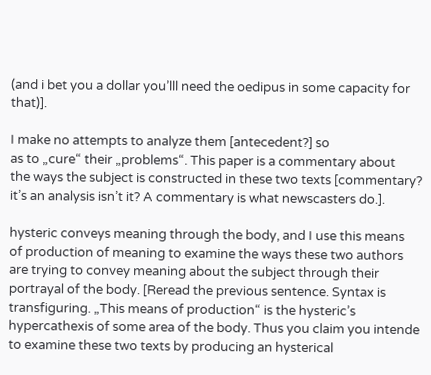(and i bet you a dollar you’lll need the oedipus in some capacity for that)].

I make no attempts to analyze them [antecedent?] so
as to „cure“ their „problems“. This paper is a commentary about
the ways the subject is constructed in these two texts [commentary? it’s an analysis isn’t it? A commentary is what newscasters do.].

hysteric conveys meaning through the body, and I use this means
of production of meaning to examine the ways these two authors
are trying to convey meaning about the subject through their
portrayal of the body. [Reread the previous sentence. Syntax is transfiguring. „This means of production“ is the hysteric’s hypercathexis of some area of the body. Thus you claim you intende to examine these two texts by producing an hysterical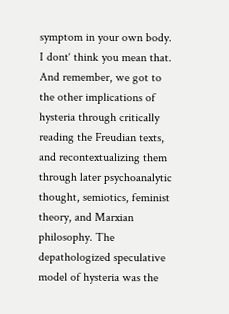symptom in your own body. I dont‘ think you mean that. And remember, we got to the other implications of hysteria through critically reading the Freudian texts, and recontextualizing them through later psychoanalytic thought, semiotics, feminist theory, and Marxian philosophy. The depathologized speculative model of hysteria was the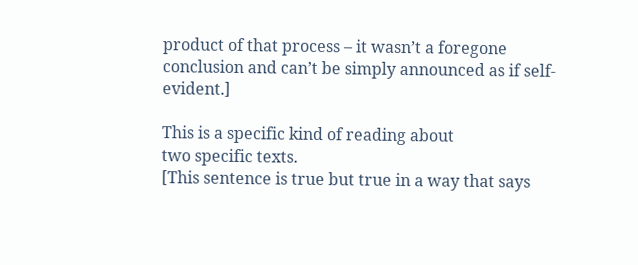product of that process – it wasn’t a foregone conclusion and can’t be simply announced as if self-evident.]

This is a specific kind of reading about
two specific texts.
[This sentence is true but true in a way that says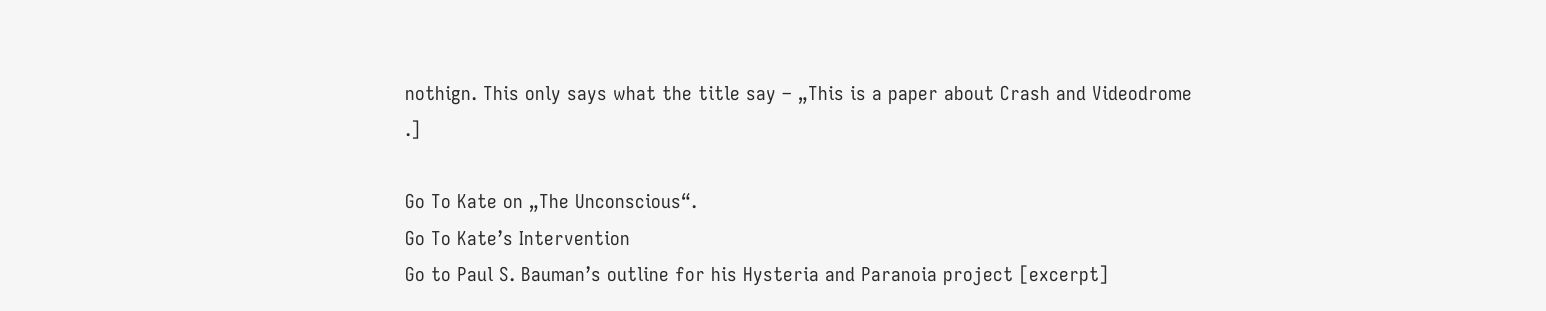nothign. This only says what the title say – „This is a paper about Crash and Videodrome .]

Go To Kate on „The Unconscious“.
Go To Kate’s Intervention
Go to Paul S. Bauman’s outline for his Hysteria and Paranoia project [excerpt]